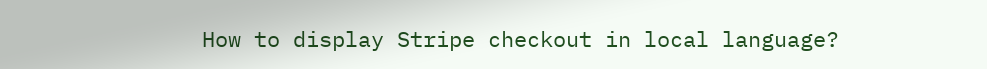How to display Stripe checkout in local language?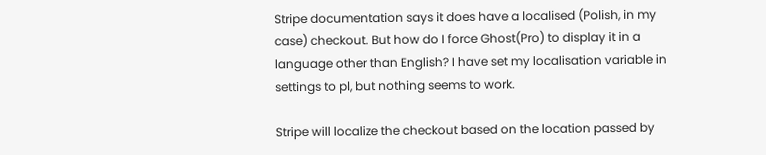Stripe documentation says it does have a localised (Polish, in my case) checkout. But how do I force Ghost(Pro) to display it in a language other than English? I have set my localisation variable in settings to pl, but nothing seems to work.

Stripe will localize the checkout based on the location passed by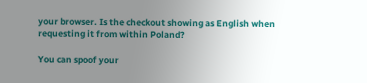your browser. Is the checkout showing as English when requesting it from within Poland?

You can spoof your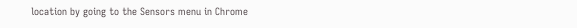location by going to the Sensors menu in Chrome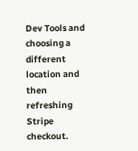Dev Tools and choosing a different location and then refreshing Stripe checkout.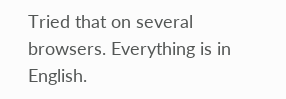Tried that on several browsers. Everything is in English.